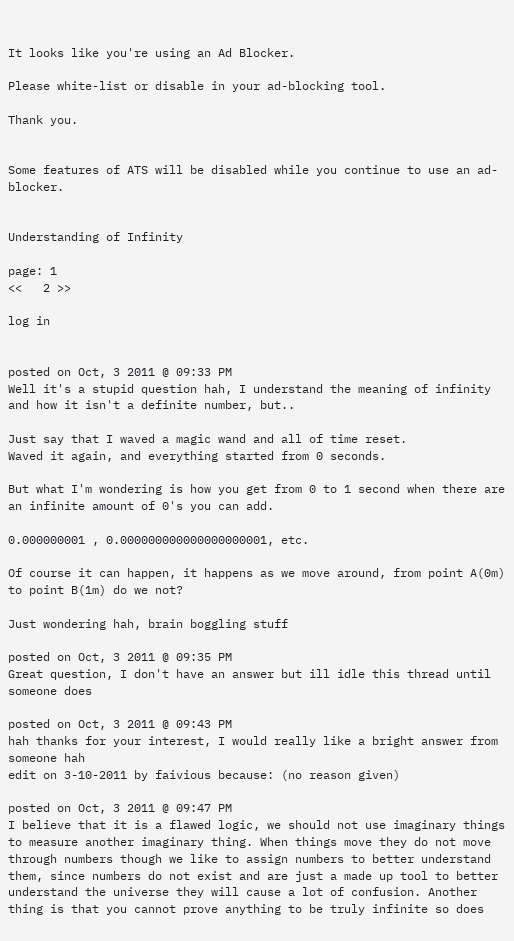It looks like you're using an Ad Blocker.

Please white-list or disable in your ad-blocking tool.

Thank you.


Some features of ATS will be disabled while you continue to use an ad-blocker.


Understanding of Infinity

page: 1
<<   2 >>

log in


posted on Oct, 3 2011 @ 09:33 PM
Well it's a stupid question hah, I understand the meaning of infinity and how it isn't a definite number, but..

Just say that I waved a magic wand and all of time reset.
Waved it again, and everything started from 0 seconds.

But what I'm wondering is how you get from 0 to 1 second when there are an infinite amount of 0's you can add.

0.000000001 , 0.000000000000000000001, etc.

Of course it can happen, it happens as we move around, from point A(0m) to point B(1m) do we not?

Just wondering hah, brain boggling stuff

posted on Oct, 3 2011 @ 09:35 PM
Great question, I don't have an answer but ill idle this thread until someone does

posted on Oct, 3 2011 @ 09:43 PM
hah thanks for your interest, I would really like a bright answer from someone hah
edit on 3-10-2011 by faivious because: (no reason given)

posted on Oct, 3 2011 @ 09:47 PM
I believe that it is a flawed logic, we should not use imaginary things to measure another imaginary thing. When things move they do not move through numbers though we like to assign numbers to better understand them, since numbers do not exist and are just a made up tool to better understand the universe they will cause a lot of confusion. Another thing is that you cannot prove anything to be truly infinite so does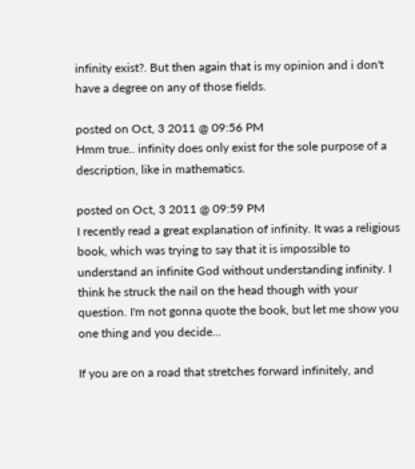infinity exist?. But then again that is my opinion and i don't have a degree on any of those fields.

posted on Oct, 3 2011 @ 09:56 PM
Hmm true.. infinity does only exist for the sole purpose of a description, like in mathematics.

posted on Oct, 3 2011 @ 09:59 PM
I recently read a great explanation of infinity. It was a religious book, which was trying to say that it is impossible to understand an infinite God without understanding infinity. I think he struck the nail on the head though with your question. I'm not gonna quote the book, but let me show you one thing and you decide...

If you are on a road that stretches forward infinitely, and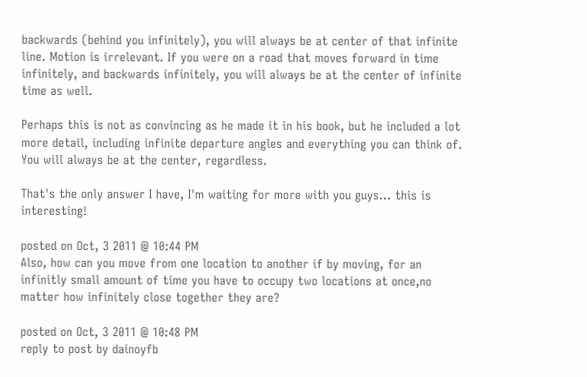backwards (behind you infinitely), you will always be at center of that infinite line. Motion is irrelevant. If you were on a road that moves forward in time infinitely, and backwards infinitely, you will always be at the center of infinite time as well.

Perhaps this is not as convincing as he made it in his book, but he included a lot more detail, including infinite departure angles and everything you can think of. You will always be at the center, regardless.

That's the only answer I have, I'm waiting for more with you guys... this is interesting!

posted on Oct, 3 2011 @ 10:44 PM
Also, how can you move from one location to another if by moving, for an infinitly small amount of time you have to occupy two locations at once,no matter how infinitely close together they are?

posted on Oct, 3 2011 @ 10:48 PM
reply to post by dainoyfb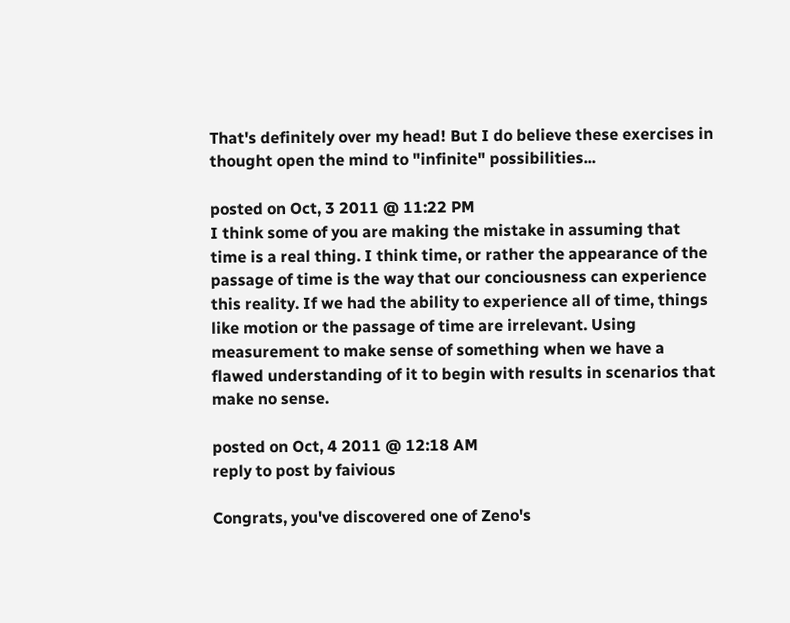That's definitely over my head! But I do believe these exercises in thought open the mind to "infinite" possibilities...

posted on Oct, 3 2011 @ 11:22 PM
I think some of you are making the mistake in assuming that time is a real thing. I think time, or rather the appearance of the passage of time is the way that our conciousness can experience this reality. If we had the ability to experience all of time, things like motion or the passage of time are irrelevant. Using measurement to make sense of something when we have a flawed understanding of it to begin with results in scenarios that make no sense.

posted on Oct, 4 2011 @ 12:18 AM
reply to post by faivious

Congrats, you've discovered one of Zeno's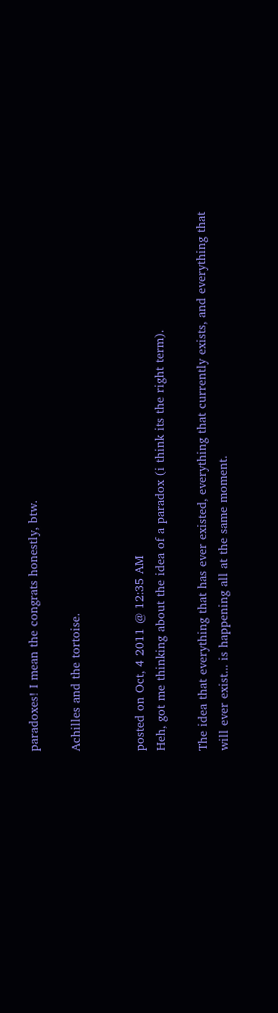paradoxes! I mean the congrats honestly, btw.

Achilles and the tortoise.


posted on Oct, 4 2011 @ 12:35 AM
Heh, got me thinking about the idea of a paradox (i think its the right term).

The idea that everything that has ever existed, everything that currently exists, and everything that will ever exist... is happening all at the same moment.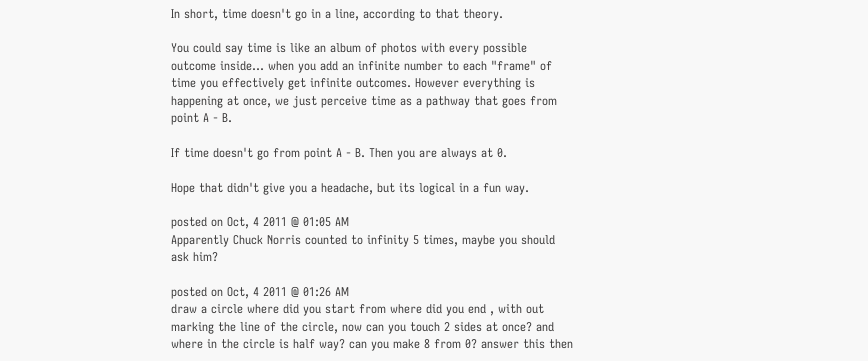In short, time doesn't go in a line, according to that theory.

You could say time is like an album of photos with every possible outcome inside... when you add an infinite number to each "frame" of time you effectively get infinite outcomes. However everything is happening at once, we just perceive time as a pathway that goes from point A - B.

If time doesn't go from point A - B. Then you are always at 0.

Hope that didn't give you a headache, but its logical in a fun way.

posted on Oct, 4 2011 @ 01:05 AM
Apparently Chuck Norris counted to infinity 5 times, maybe you should ask him?

posted on Oct, 4 2011 @ 01:26 AM
draw a circle where did you start from where did you end , with out marking the line of the circle, now can you touch 2 sides at once? and where in the circle is half way? can you make 8 from 0? answer this then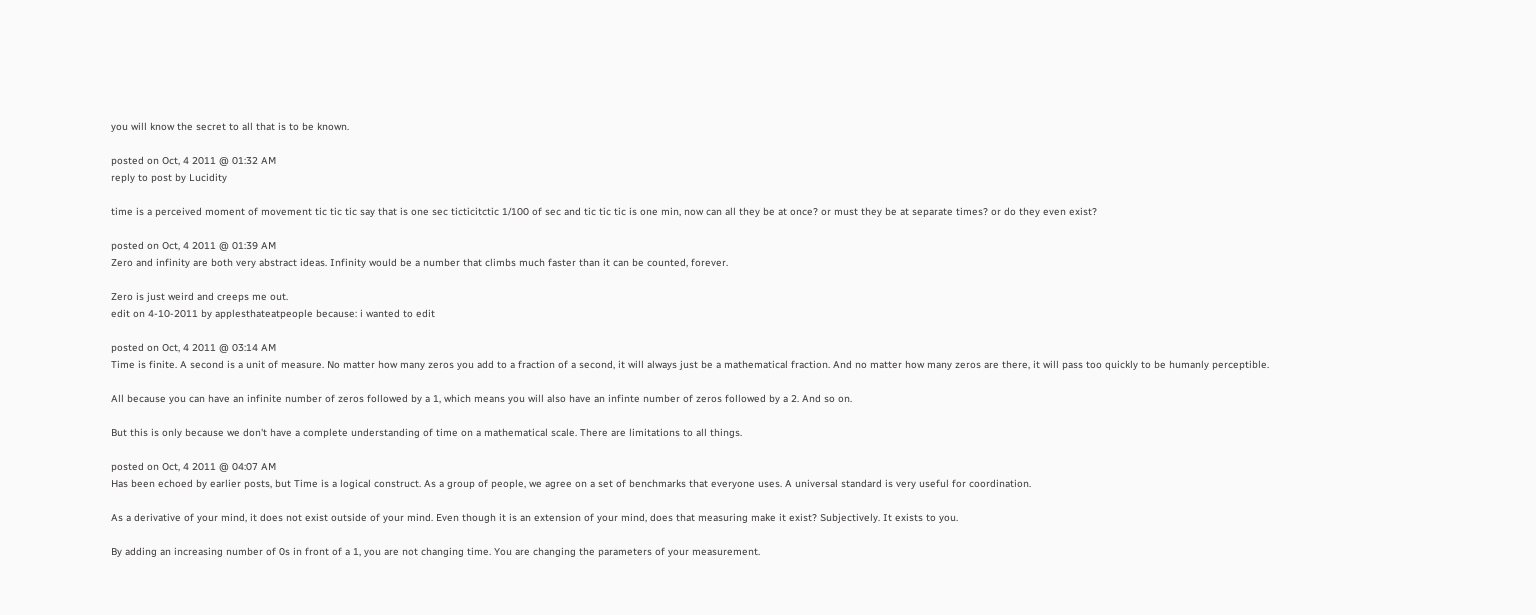you will know the secret to all that is to be known.

posted on Oct, 4 2011 @ 01:32 AM
reply to post by Lucidity

time is a perceived moment of movement tic tic tic say that is one sec ticticitctic 1/100 of sec and tic tic tic is one min, now can all they be at once? or must they be at separate times? or do they even exist?

posted on Oct, 4 2011 @ 01:39 AM
Zero and infinity are both very abstract ideas. Infinity would be a number that climbs much faster than it can be counted, forever.

Zero is just weird and creeps me out.
edit on 4-10-2011 by applesthateatpeople because: i wanted to edit

posted on Oct, 4 2011 @ 03:14 AM
Time is finite. A second is a unit of measure. No matter how many zeros you add to a fraction of a second, it will always just be a mathematical fraction. And no matter how many zeros are there, it will pass too quickly to be humanly perceptible.

All because you can have an infinite number of zeros followed by a 1, which means you will also have an infinte number of zeros followed by a 2. And so on.

But this is only because we don't have a complete understanding of time on a mathematical scale. There are limitations to all things.

posted on Oct, 4 2011 @ 04:07 AM
Has been echoed by earlier posts, but Time is a logical construct. As a group of people, we agree on a set of benchmarks that everyone uses. A universal standard is very useful for coordination.

As a derivative of your mind, it does not exist outside of your mind. Even though it is an extension of your mind, does that measuring make it exist? Subjectively. It exists to you.

By adding an increasing number of 0s in front of a 1, you are not changing time. You are changing the parameters of your measurement.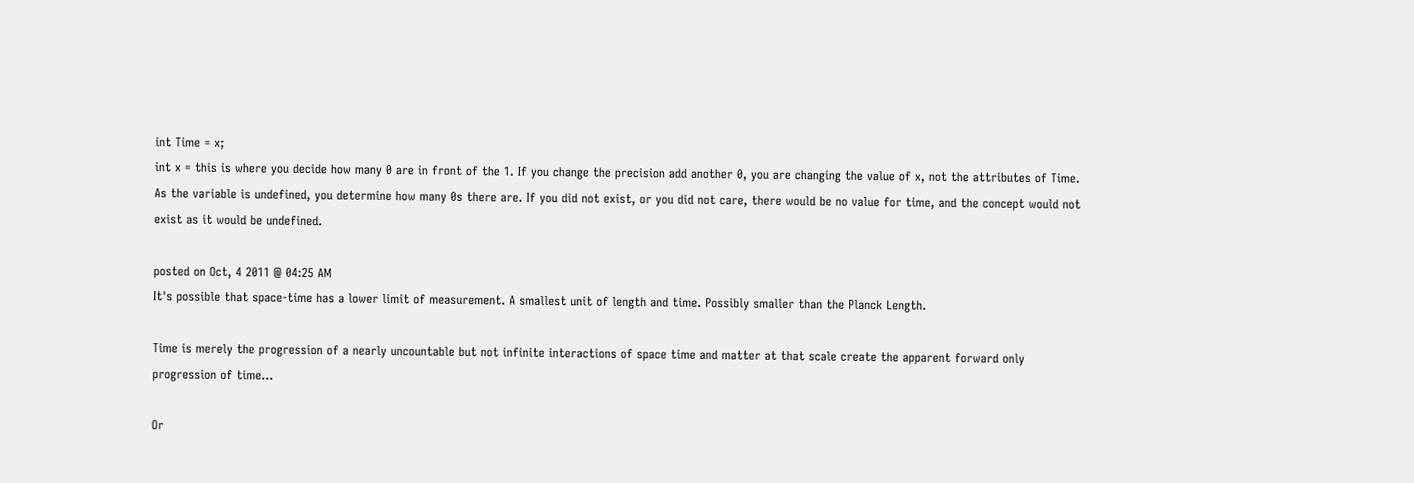int Time = x;
int x = this is where you decide how many 0 are in front of the 1. If you change the precision add another 0, you are changing the value of x, not the attributes of Time. As the variable is undefined, you determine how many 0s there are. If you did not exist, or you did not care, there would be no value for time, and the concept would not exist as it would be undefined.

posted on Oct, 4 2011 @ 04:25 AM
It's possible that space-time has a lower limit of measurement. A smallest unit of length and time. Possibly smaller than the Planck Length.

Time is merely the progression of a nearly uncountable but not infinite interactions of space time and matter at that scale create the apparent forward only progression of time...

Or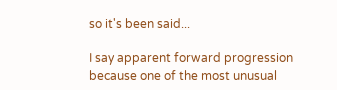so it's been said...

I say apparent forward progression because one of the most unusual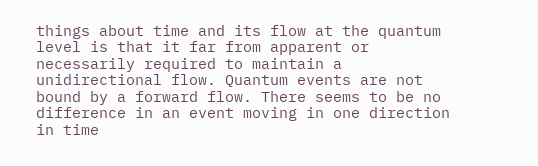things about time and its flow at the quantum level is that it far from apparent or necessarily required to maintain a unidirectional flow. Quantum events are not bound by a forward flow. There seems to be no difference in an event moving in one direction in time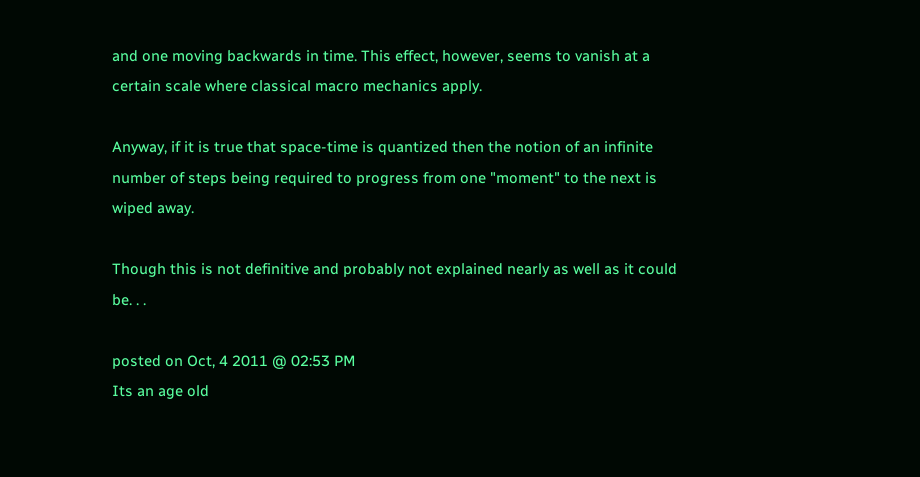and one moving backwards in time. This effect, however, seems to vanish at a certain scale where classical macro mechanics apply.

Anyway, if it is true that space-time is quantized then the notion of an infinite number of steps being required to progress from one "moment" to the next is wiped away.

Though this is not definitive and probably not explained nearly as well as it could be. . .

posted on Oct, 4 2011 @ 02:53 PM
Its an age old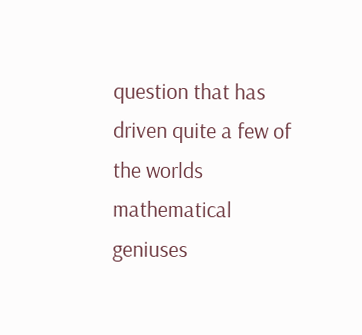question that has driven quite a few of the worlds mathematical geniuses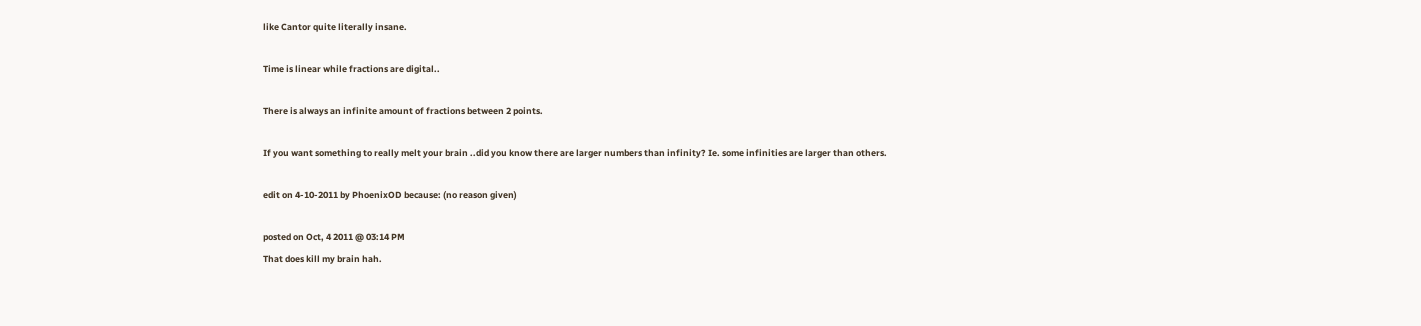like Cantor quite literally insane.

Time is linear while fractions are digital..

There is always an infinite amount of fractions between 2 points.

If you want something to really melt your brain ..did you know there are larger numbers than infinity? Ie. some infinities are larger than others.

edit on 4-10-2011 by PhoenixOD because: (no reason given)

posted on Oct, 4 2011 @ 03:14 PM
That does kill my brain hah.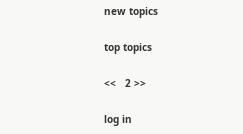new topics

top topics

<<   2 >>

log in